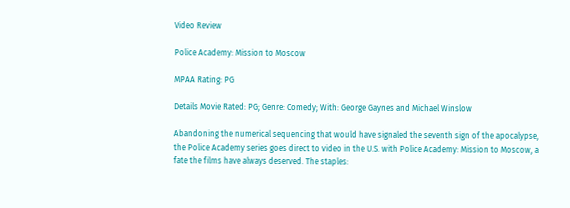Video Review

Police Academy: Mission to Moscow

MPAA Rating: PG

Details Movie Rated: PG; Genre: Comedy; With: George Gaynes and Michael Winslow

Abandoning the numerical sequencing that would have signaled the seventh sign of the apocalypse, the Police Academy series goes direct to video in the U.S. with Police Academy: Mission to Moscow, a fate the films have always deserved. The staples: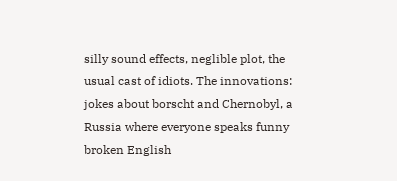silly sound effects, neglible plot, the usual cast of idiots. The innovations: jokes about borscht and Chernobyl, a Russia where everyone speaks funny broken English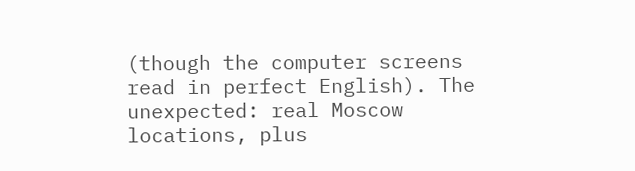(though the computer screens read in perfect English). The unexpected: real Moscow locations, plus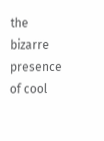the bizarre presence of cool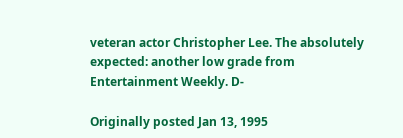veteran actor Christopher Lee. The absolutely expected: another low grade from Entertainment Weekly. D-

Originally posted Jan 13, 1995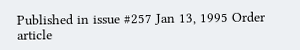Published in issue #257 Jan 13, 1995 Order article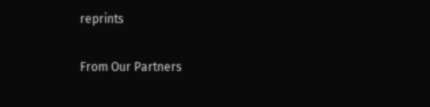reprints

From Our Partners